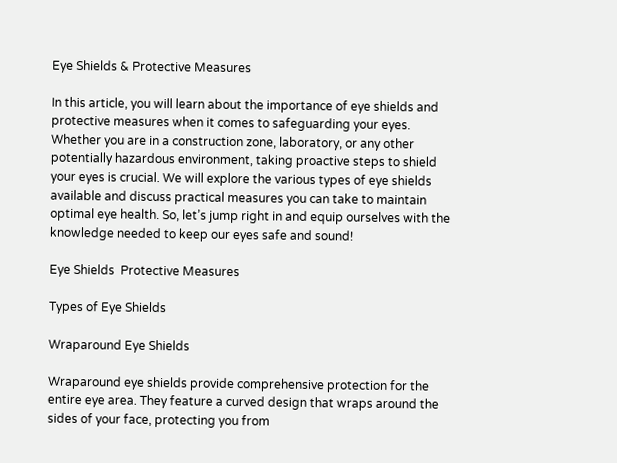Eye Shields & Protective Measures

In this article, you will learn about the importance of eye shields and protective measures when it comes to safeguarding your eyes. Whether you are in a construction zone, laboratory, or any other potentially hazardous environment, taking proactive steps to shield your eyes is crucial. We will explore the various types of eye shields available and discuss practical measures you can take to maintain optimal eye health. So, let’s jump right in and equip ourselves with the knowledge needed to keep our eyes safe and sound!

Eye Shields  Protective Measures

Types of Eye Shields

Wraparound Eye Shields

Wraparound eye shields provide comprehensive protection for the entire eye area. They feature a curved design that wraps around the sides of your face, protecting you from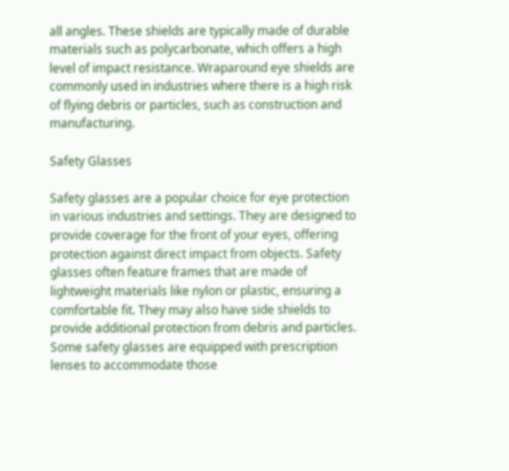all angles. These shields are typically made of durable materials such as polycarbonate, which offers a high level of impact resistance. Wraparound eye shields are commonly used in industries where there is a high risk of flying debris or particles, such as construction and manufacturing.

Safety Glasses

Safety glasses are a popular choice for eye protection in various industries and settings. They are designed to provide coverage for the front of your eyes, offering protection against direct impact from objects. Safety glasses often feature frames that are made of lightweight materials like nylon or plastic, ensuring a comfortable fit. They may also have side shields to provide additional protection from debris and particles. Some safety glasses are equipped with prescription lenses to accommodate those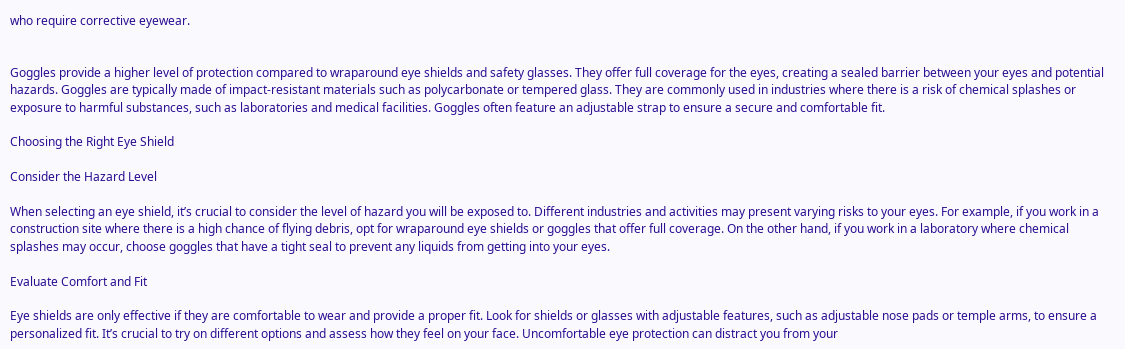who require corrective eyewear.


Goggles provide a higher level of protection compared to wraparound eye shields and safety glasses. They offer full coverage for the eyes, creating a sealed barrier between your eyes and potential hazards. Goggles are typically made of impact-resistant materials such as polycarbonate or tempered glass. They are commonly used in industries where there is a risk of chemical splashes or exposure to harmful substances, such as laboratories and medical facilities. Goggles often feature an adjustable strap to ensure a secure and comfortable fit.

Choosing the Right Eye Shield

Consider the Hazard Level

When selecting an eye shield, it’s crucial to consider the level of hazard you will be exposed to. Different industries and activities may present varying risks to your eyes. For example, if you work in a construction site where there is a high chance of flying debris, opt for wraparound eye shields or goggles that offer full coverage. On the other hand, if you work in a laboratory where chemical splashes may occur, choose goggles that have a tight seal to prevent any liquids from getting into your eyes.

Evaluate Comfort and Fit

Eye shields are only effective if they are comfortable to wear and provide a proper fit. Look for shields or glasses with adjustable features, such as adjustable nose pads or temple arms, to ensure a personalized fit. It’s crucial to try on different options and assess how they feel on your face. Uncomfortable eye protection can distract you from your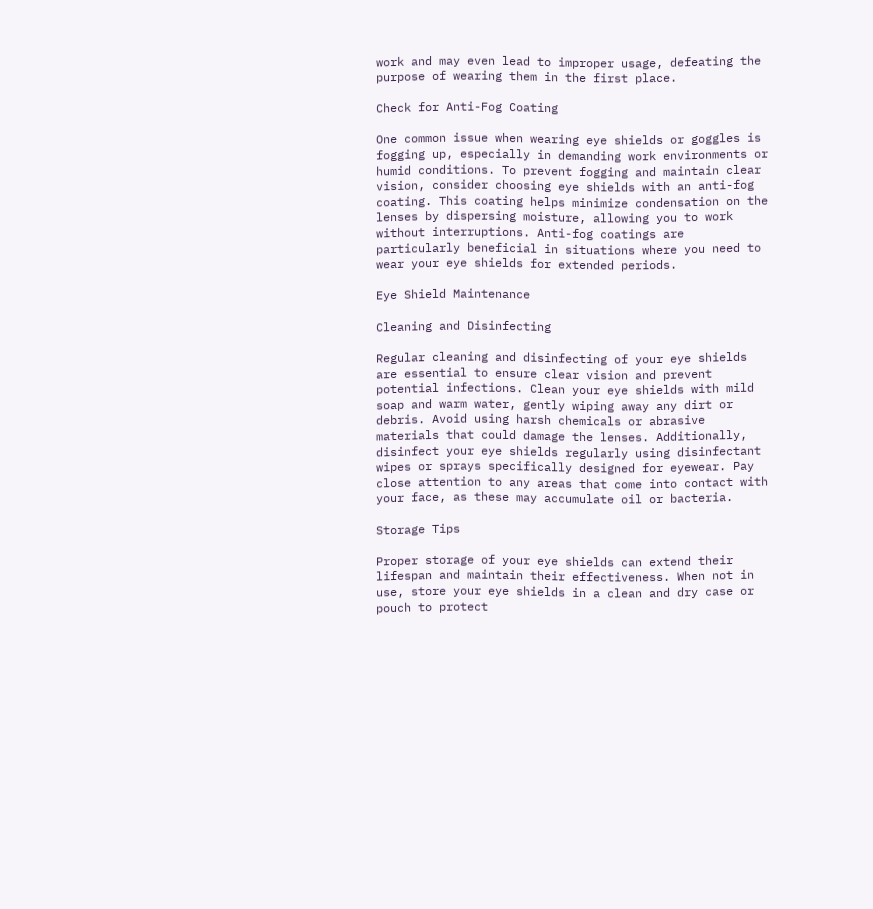work and may even lead to improper usage, defeating the purpose of wearing them in the first place.

Check for Anti-Fog Coating

One common issue when wearing eye shields or goggles is fogging up, especially in demanding work environments or humid conditions. To prevent fogging and maintain clear vision, consider choosing eye shields with an anti-fog coating. This coating helps minimize condensation on the lenses by dispersing moisture, allowing you to work without interruptions. Anti-fog coatings are particularly beneficial in situations where you need to wear your eye shields for extended periods.

Eye Shield Maintenance

Cleaning and Disinfecting

Regular cleaning and disinfecting of your eye shields are essential to ensure clear vision and prevent potential infections. Clean your eye shields with mild soap and warm water, gently wiping away any dirt or debris. Avoid using harsh chemicals or abrasive materials that could damage the lenses. Additionally, disinfect your eye shields regularly using disinfectant wipes or sprays specifically designed for eyewear. Pay close attention to any areas that come into contact with your face, as these may accumulate oil or bacteria.

Storage Tips

Proper storage of your eye shields can extend their lifespan and maintain their effectiveness. When not in use, store your eye shields in a clean and dry case or pouch to protect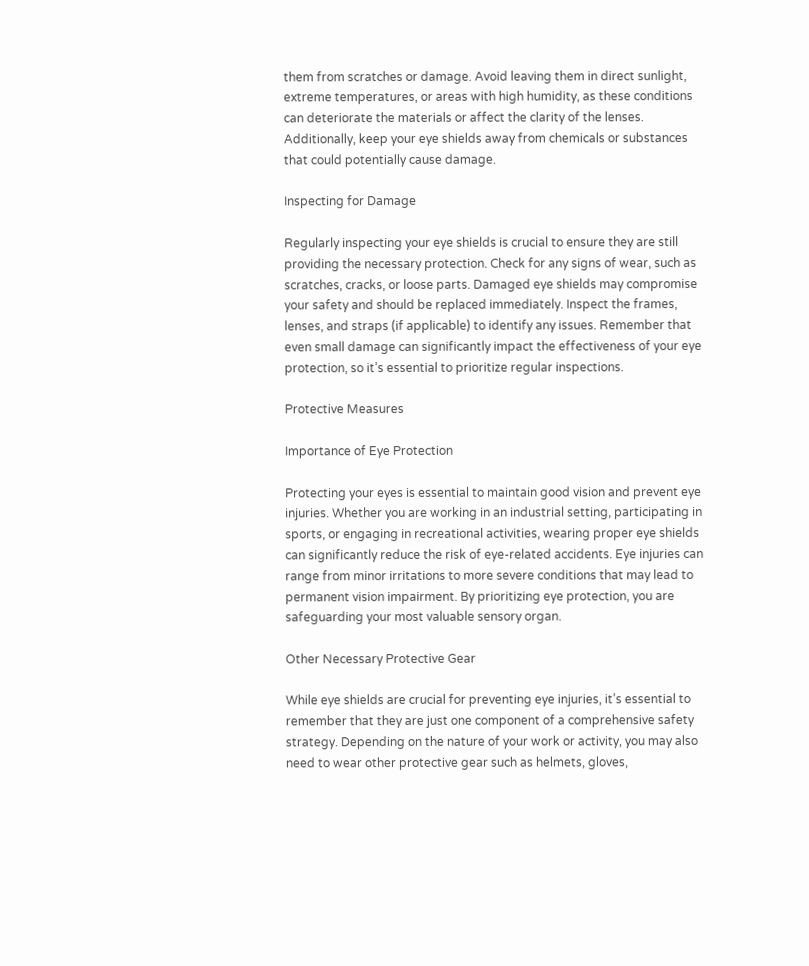them from scratches or damage. Avoid leaving them in direct sunlight, extreme temperatures, or areas with high humidity, as these conditions can deteriorate the materials or affect the clarity of the lenses. Additionally, keep your eye shields away from chemicals or substances that could potentially cause damage.

Inspecting for Damage

Regularly inspecting your eye shields is crucial to ensure they are still providing the necessary protection. Check for any signs of wear, such as scratches, cracks, or loose parts. Damaged eye shields may compromise your safety and should be replaced immediately. Inspect the frames, lenses, and straps (if applicable) to identify any issues. Remember that even small damage can significantly impact the effectiveness of your eye protection, so it’s essential to prioritize regular inspections.

Protective Measures

Importance of Eye Protection

Protecting your eyes is essential to maintain good vision and prevent eye injuries. Whether you are working in an industrial setting, participating in sports, or engaging in recreational activities, wearing proper eye shields can significantly reduce the risk of eye-related accidents. Eye injuries can range from minor irritations to more severe conditions that may lead to permanent vision impairment. By prioritizing eye protection, you are safeguarding your most valuable sensory organ.

Other Necessary Protective Gear

While eye shields are crucial for preventing eye injuries, it’s essential to remember that they are just one component of a comprehensive safety strategy. Depending on the nature of your work or activity, you may also need to wear other protective gear such as helmets, gloves,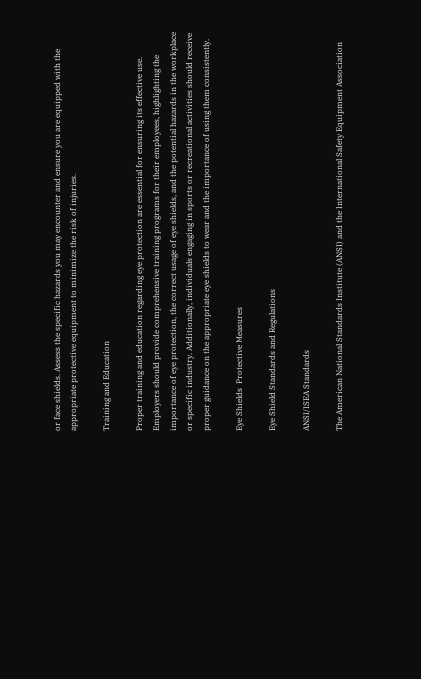or face shields. Assess the specific hazards you may encounter and ensure you are equipped with the appropriate protective equipment to minimize the risk of injuries.

Training and Education

Proper training and education regarding eye protection are essential for ensuring its effective use. Employers should provide comprehensive training programs for their employees, highlighting the importance of eye protection, the correct usage of eye shields, and the potential hazards in the workplace or specific industry. Additionally, individuals engaging in sports or recreational activities should receive proper guidance on the appropriate eye shields to wear and the importance of using them consistently.

Eye Shields  Protective Measures

Eye Shield Standards and Regulations

ANSI/ISEA Standards

The American National Standards Institute (ANSI) and the International Safety Equipment Association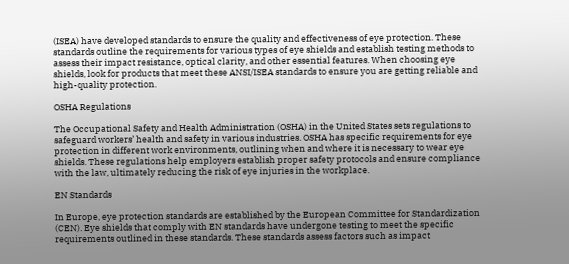(ISEA) have developed standards to ensure the quality and effectiveness of eye protection. These standards outline the requirements for various types of eye shields and establish testing methods to assess their impact resistance, optical clarity, and other essential features. When choosing eye shields, look for products that meet these ANSI/ISEA standards to ensure you are getting reliable and high-quality protection.

OSHA Regulations

The Occupational Safety and Health Administration (OSHA) in the United States sets regulations to safeguard workers’ health and safety in various industries. OSHA has specific requirements for eye protection in different work environments, outlining when and where it is necessary to wear eye shields. These regulations help employers establish proper safety protocols and ensure compliance with the law, ultimately reducing the risk of eye injuries in the workplace.

EN Standards

In Europe, eye protection standards are established by the European Committee for Standardization (CEN). Eye shields that comply with EN standards have undergone testing to meet the specific requirements outlined in these standards. These standards assess factors such as impact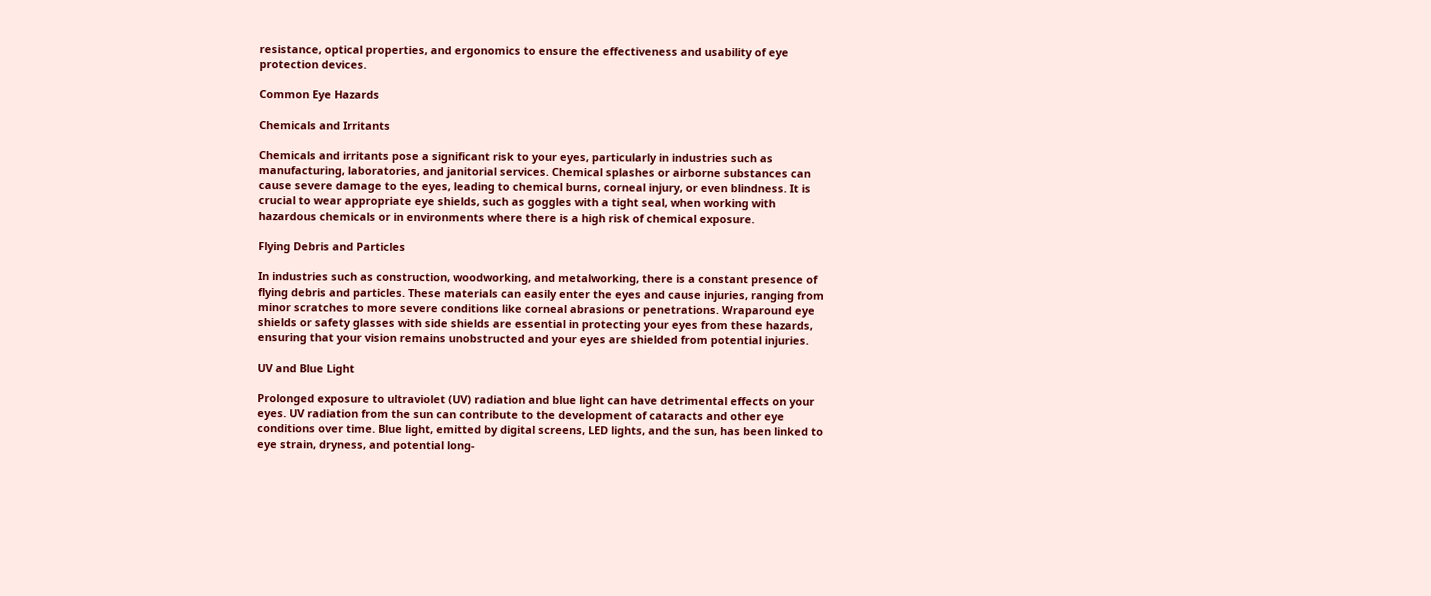resistance, optical properties, and ergonomics to ensure the effectiveness and usability of eye protection devices.

Common Eye Hazards

Chemicals and Irritants

Chemicals and irritants pose a significant risk to your eyes, particularly in industries such as manufacturing, laboratories, and janitorial services. Chemical splashes or airborne substances can cause severe damage to the eyes, leading to chemical burns, corneal injury, or even blindness. It is crucial to wear appropriate eye shields, such as goggles with a tight seal, when working with hazardous chemicals or in environments where there is a high risk of chemical exposure.

Flying Debris and Particles

In industries such as construction, woodworking, and metalworking, there is a constant presence of flying debris and particles. These materials can easily enter the eyes and cause injuries, ranging from minor scratches to more severe conditions like corneal abrasions or penetrations. Wraparound eye shields or safety glasses with side shields are essential in protecting your eyes from these hazards, ensuring that your vision remains unobstructed and your eyes are shielded from potential injuries.

UV and Blue Light

Prolonged exposure to ultraviolet (UV) radiation and blue light can have detrimental effects on your eyes. UV radiation from the sun can contribute to the development of cataracts and other eye conditions over time. Blue light, emitted by digital screens, LED lights, and the sun, has been linked to eye strain, dryness, and potential long-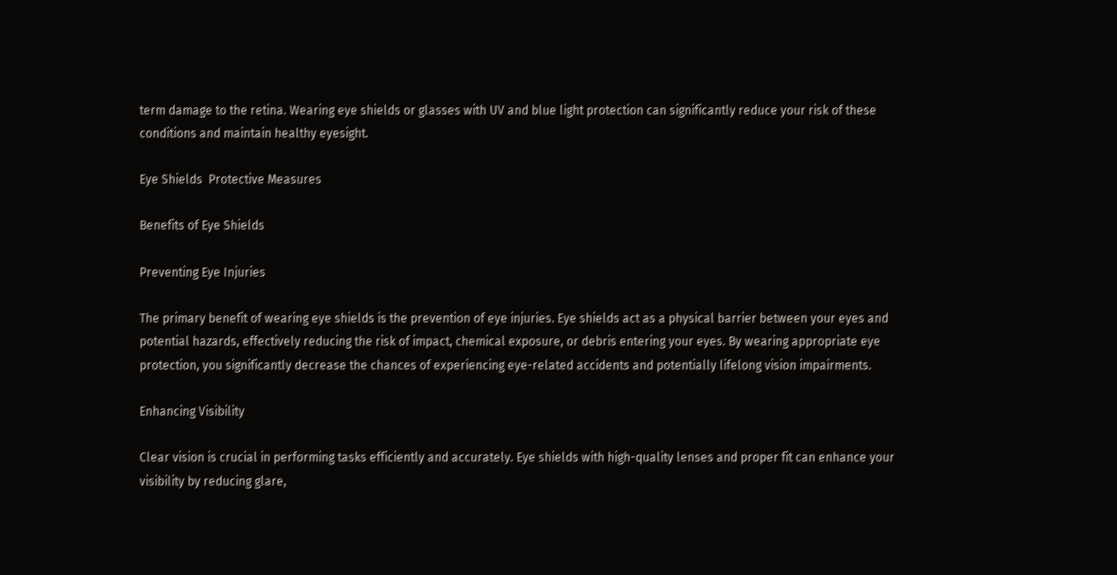term damage to the retina. Wearing eye shields or glasses with UV and blue light protection can significantly reduce your risk of these conditions and maintain healthy eyesight.

Eye Shields  Protective Measures

Benefits of Eye Shields

Preventing Eye Injuries

The primary benefit of wearing eye shields is the prevention of eye injuries. Eye shields act as a physical barrier between your eyes and potential hazards, effectively reducing the risk of impact, chemical exposure, or debris entering your eyes. By wearing appropriate eye protection, you significantly decrease the chances of experiencing eye-related accidents and potentially lifelong vision impairments.

Enhancing Visibility

Clear vision is crucial in performing tasks efficiently and accurately. Eye shields with high-quality lenses and proper fit can enhance your visibility by reducing glare,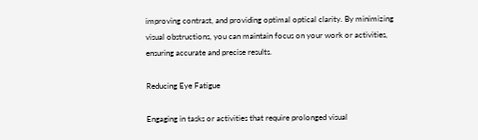improving contrast, and providing optimal optical clarity. By minimizing visual obstructions, you can maintain focus on your work or activities, ensuring accurate and precise results.

Reducing Eye Fatigue

Engaging in tasks or activities that require prolonged visual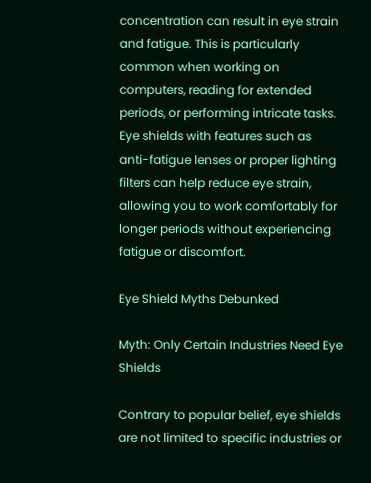concentration can result in eye strain and fatigue. This is particularly common when working on computers, reading for extended periods, or performing intricate tasks. Eye shields with features such as anti-fatigue lenses or proper lighting filters can help reduce eye strain, allowing you to work comfortably for longer periods without experiencing fatigue or discomfort.

Eye Shield Myths Debunked

Myth: Only Certain Industries Need Eye Shields

Contrary to popular belief, eye shields are not limited to specific industries or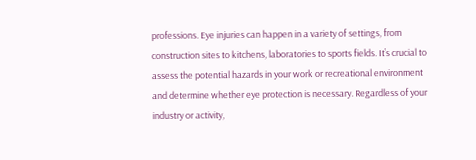professions. Eye injuries can happen in a variety of settings, from construction sites to kitchens, laboratories to sports fields. It’s crucial to assess the potential hazards in your work or recreational environment and determine whether eye protection is necessary. Regardless of your industry or activity,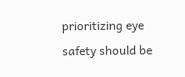prioritizing eye safety should be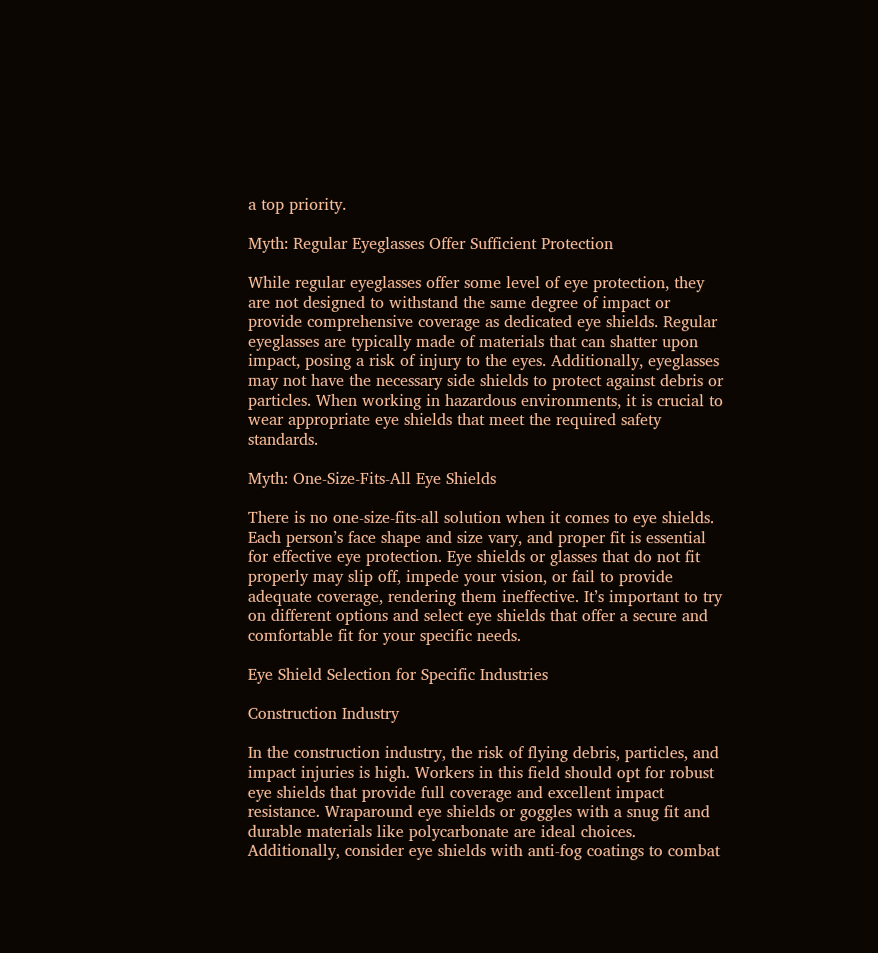a top priority.

Myth: Regular Eyeglasses Offer Sufficient Protection

While regular eyeglasses offer some level of eye protection, they are not designed to withstand the same degree of impact or provide comprehensive coverage as dedicated eye shields. Regular eyeglasses are typically made of materials that can shatter upon impact, posing a risk of injury to the eyes. Additionally, eyeglasses may not have the necessary side shields to protect against debris or particles. When working in hazardous environments, it is crucial to wear appropriate eye shields that meet the required safety standards.

Myth: One-Size-Fits-All Eye Shields

There is no one-size-fits-all solution when it comes to eye shields. Each person’s face shape and size vary, and proper fit is essential for effective eye protection. Eye shields or glasses that do not fit properly may slip off, impede your vision, or fail to provide adequate coverage, rendering them ineffective. It’s important to try on different options and select eye shields that offer a secure and comfortable fit for your specific needs.

Eye Shield Selection for Specific Industries

Construction Industry

In the construction industry, the risk of flying debris, particles, and impact injuries is high. Workers in this field should opt for robust eye shields that provide full coverage and excellent impact resistance. Wraparound eye shields or goggles with a snug fit and durable materials like polycarbonate are ideal choices. Additionally, consider eye shields with anti-fog coatings to combat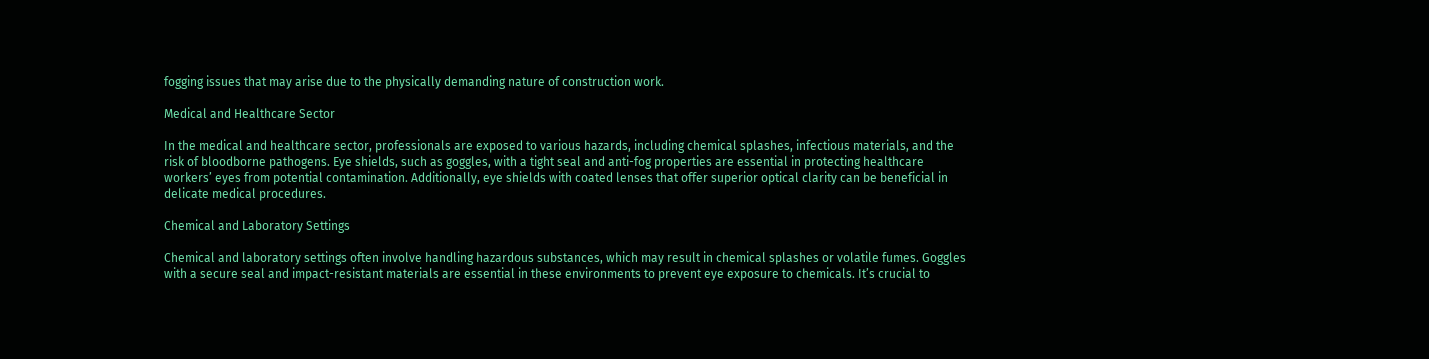fogging issues that may arise due to the physically demanding nature of construction work.

Medical and Healthcare Sector

In the medical and healthcare sector, professionals are exposed to various hazards, including chemical splashes, infectious materials, and the risk of bloodborne pathogens. Eye shields, such as goggles, with a tight seal and anti-fog properties are essential in protecting healthcare workers’ eyes from potential contamination. Additionally, eye shields with coated lenses that offer superior optical clarity can be beneficial in delicate medical procedures.

Chemical and Laboratory Settings

Chemical and laboratory settings often involve handling hazardous substances, which may result in chemical splashes or volatile fumes. Goggles with a secure seal and impact-resistant materials are essential in these environments to prevent eye exposure to chemicals. It’s crucial to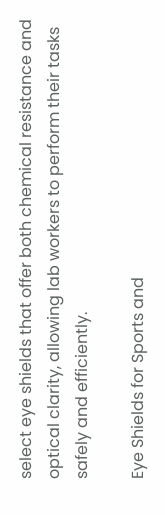select eye shields that offer both chemical resistance and optical clarity, allowing lab workers to perform their tasks safely and efficiently.

Eye Shields for Sports and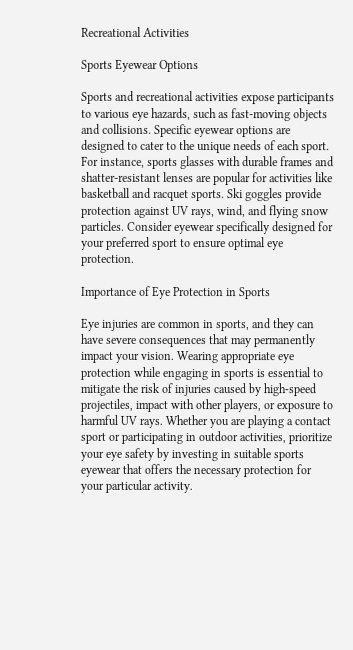Recreational Activities

Sports Eyewear Options

Sports and recreational activities expose participants to various eye hazards, such as fast-moving objects and collisions. Specific eyewear options are designed to cater to the unique needs of each sport. For instance, sports glasses with durable frames and shatter-resistant lenses are popular for activities like basketball and racquet sports. Ski goggles provide protection against UV rays, wind, and flying snow particles. Consider eyewear specifically designed for your preferred sport to ensure optimal eye protection.

Importance of Eye Protection in Sports

Eye injuries are common in sports, and they can have severe consequences that may permanently impact your vision. Wearing appropriate eye protection while engaging in sports is essential to mitigate the risk of injuries caused by high-speed projectiles, impact with other players, or exposure to harmful UV rays. Whether you are playing a contact sport or participating in outdoor activities, prioritize your eye safety by investing in suitable sports eyewear that offers the necessary protection for your particular activity.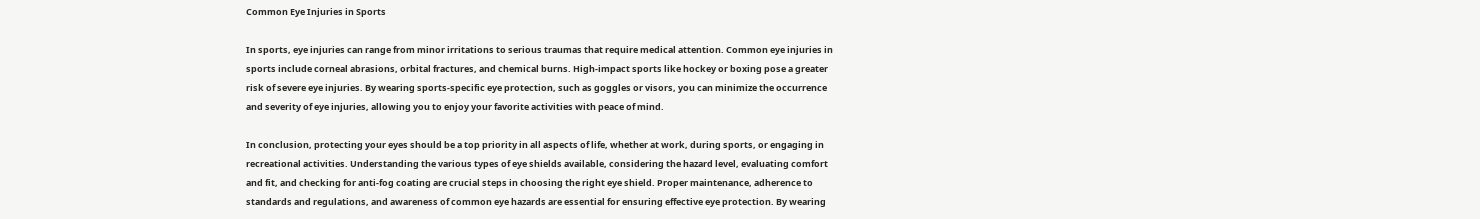Common Eye Injuries in Sports

In sports, eye injuries can range from minor irritations to serious traumas that require medical attention. Common eye injuries in sports include corneal abrasions, orbital fractures, and chemical burns. High-impact sports like hockey or boxing pose a greater risk of severe eye injuries. By wearing sports-specific eye protection, such as goggles or visors, you can minimize the occurrence and severity of eye injuries, allowing you to enjoy your favorite activities with peace of mind.

In conclusion, protecting your eyes should be a top priority in all aspects of life, whether at work, during sports, or engaging in recreational activities. Understanding the various types of eye shields available, considering the hazard level, evaluating comfort and fit, and checking for anti-fog coating are crucial steps in choosing the right eye shield. Proper maintenance, adherence to standards and regulations, and awareness of common eye hazards are essential for ensuring effective eye protection. By wearing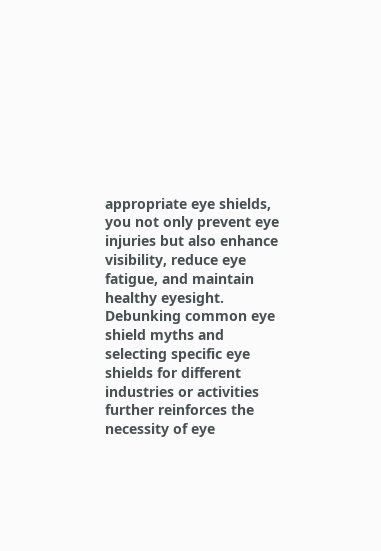appropriate eye shields, you not only prevent eye injuries but also enhance visibility, reduce eye fatigue, and maintain healthy eyesight. Debunking common eye shield myths and selecting specific eye shields for different industries or activities further reinforces the necessity of eye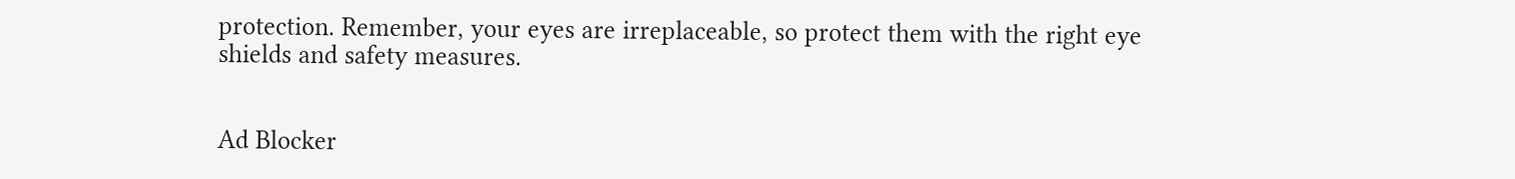protection. Remember, your eyes are irreplaceable, so protect them with the right eye shields and safety measures.


Ad Blocker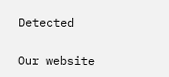Detected

Our website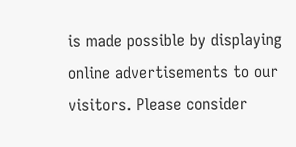is made possible by displaying online advertisements to our visitors. Please consider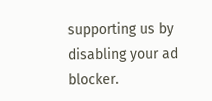supporting us by disabling your ad blocker.